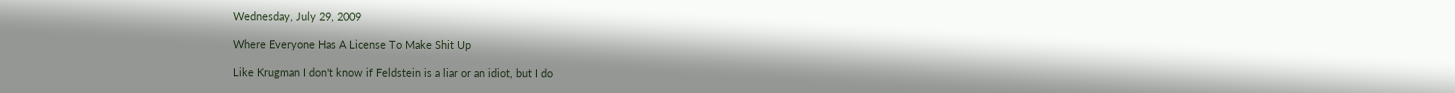Wednesday, July 29, 2009

Where Everyone Has A License To Make Shit Up

Like Krugman I don't know if Feldstein is a liar or an idiot, but I do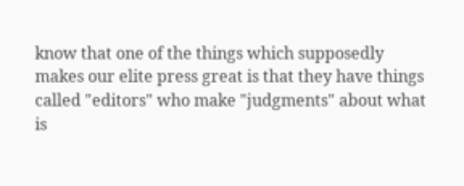know that one of the things which supposedly makes our elite press great is that they have things called "editors" who make "judgments" about what is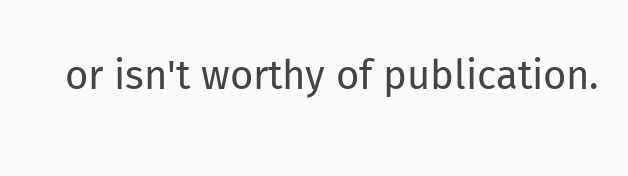or isn't worthy of publication.